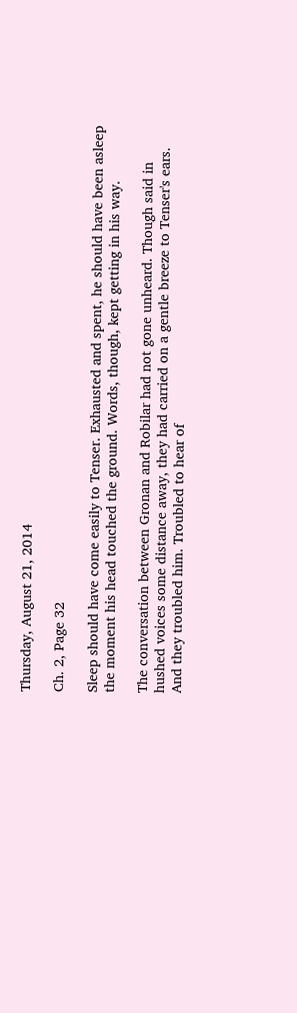Thursday, August 21, 2014

Ch. 2, Page 32

Sleep should have come easily to Tenser. Exhausted and spent, he should have been asleep the moment his head touched the ground. Words, though, kept getting in his way.

The conversation between Gronan and Robilar had not gone unheard. Though said in hushed voices some distance away, they had carried on a gentle breeze to Tenser's ears. And they troubled him. Troubled to hear of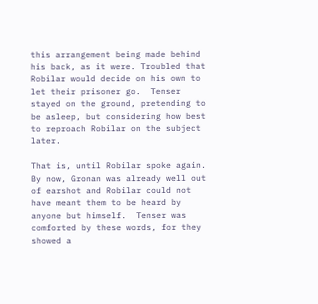this arrangement being made behind his back, as it were. Troubled that Robilar would decide on his own to let their prisoner go.  Tenser stayed on the ground, pretending to be asleep, but considering how best to reproach Robilar on the subject later.

That is, until Robilar spoke again. By now, Gronan was already well out of earshot and Robilar could not have meant them to be heard by anyone but himself.  Tenser was comforted by these words, for they showed a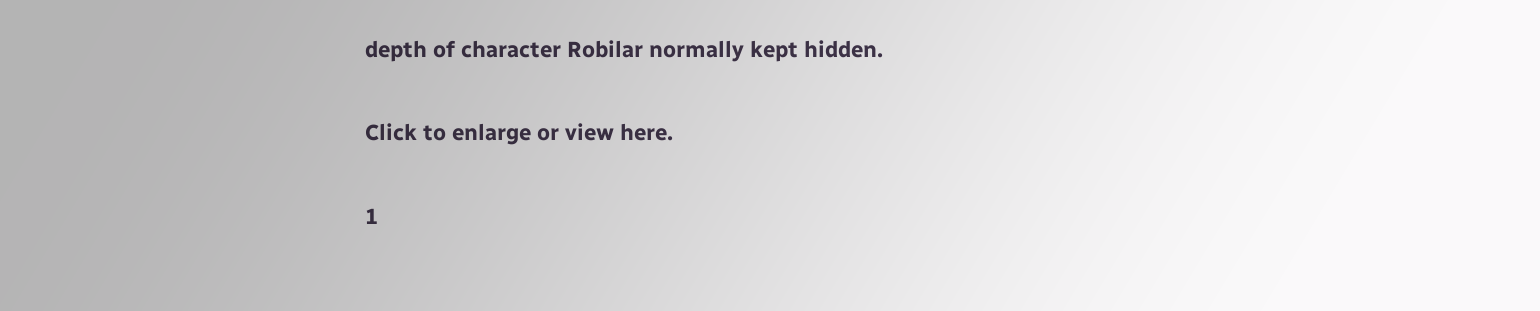depth of character Robilar normally kept hidden.

Click to enlarge or view here.

1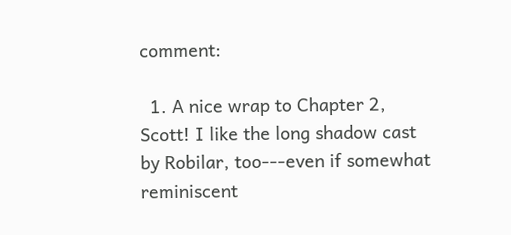comment:

  1. A nice wrap to Chapter 2, Scott! I like the long shadow cast by Robilar, too---even if somewhat reminiscent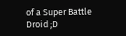of a Super Battle Droid ;D